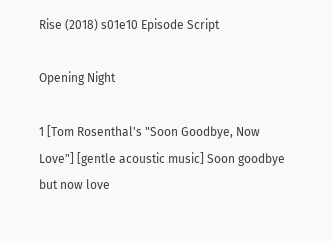Rise (2018) s01e10 Episode Script

Opening Night

1 [Tom Rosenthal's "Soon Goodbye, Now Love"] [gentle acoustic music] Soon goodbye but now love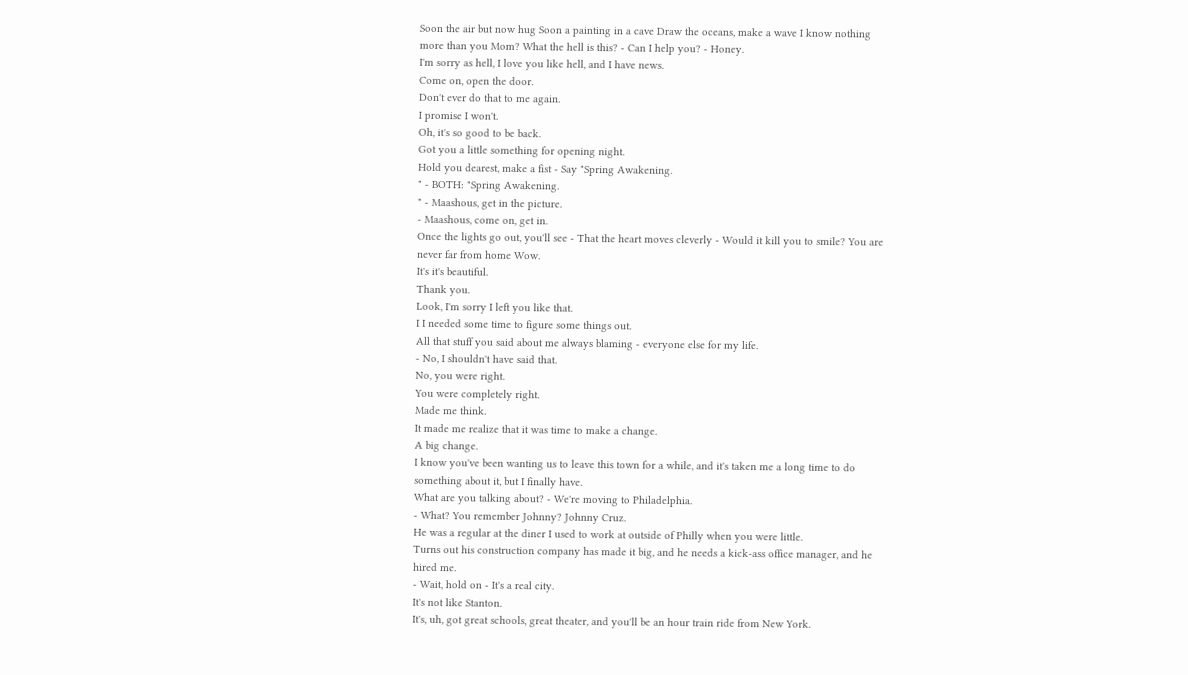Soon the air but now hug Soon a painting in a cave Draw the oceans, make a wave I know nothing more than you Mom? What the hell is this? - Can I help you? - Honey.
I'm sorry as hell, I love you like hell, and I have news.
Come on, open the door.
Don't ever do that to me again.
I promise I won't.
Oh, it's so good to be back.
Got you a little something for opening night.
Hold you dearest, make a fist - Say "Spring Awakening.
" - BOTH: "Spring Awakening.
" - Maashous, get in the picture.
- Maashous, come on, get in.
Once the lights go out, you'll see - That the heart moves cleverly - Would it kill you to smile? You are never far from home Wow.
It's it's beautiful.
Thank you.
Look, I'm sorry I left you like that.
I I needed some time to figure some things out.
All that stuff you said about me always blaming - everyone else for my life.
- No, I shouldn't have said that.
No, you were right.
You were completely right.
Made me think.
It made me realize that it was time to make a change.
A big change.
I know you've been wanting us to leave this town for a while, and it's taken me a long time to do something about it, but I finally have.
What are you talking about? - We're moving to Philadelphia.
- What? You remember Johnny? Johnny Cruz.
He was a regular at the diner I used to work at outside of Philly when you were little.
Turns out his construction company has made it big, and he needs a kick-ass office manager, and he hired me.
- Wait, hold on - It's a real city.
It's not like Stanton.
It's, uh, got great schools, great theater, and you'll be an hour train ride from New York.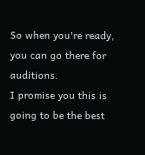So when you're ready, you can go there for auditions.
I promise you this is going to be the best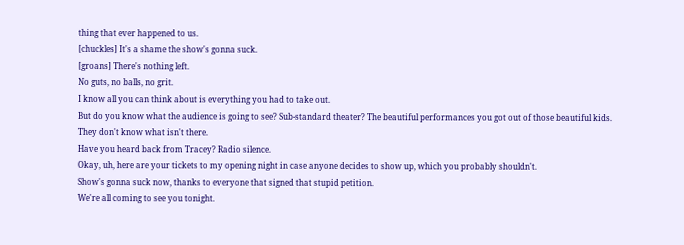thing that ever happened to us.
[chuckles] It's a shame the show's gonna suck.
[groans] There's nothing left.
No guts, no balls, no grit.
I know all you can think about is everything you had to take out.
But do you know what the audience is going to see? Sub-standard theater? The beautiful performances you got out of those beautiful kids.
They don't know what isn't there.
Have you heard back from Tracey? Radio silence.
Okay, uh, here are your tickets to my opening night in case anyone decides to show up, which you probably shouldn't.
Show's gonna suck now, thanks to everyone that signed that stupid petition.
We're all coming to see you tonight.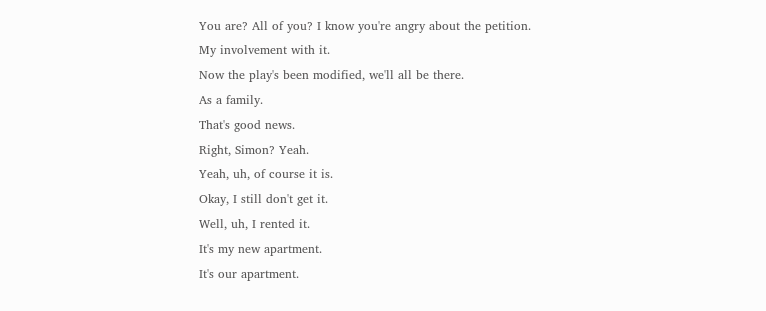You are? All of you? I know you're angry about the petition.
My involvement with it.
Now the play's been modified, we'll all be there.
As a family.
That's good news.
Right, Simon? Yeah.
Yeah, uh, of course it is.
Okay, I still don't get it.
Well, uh, I rented it.
It's my new apartment.
It's our apartment.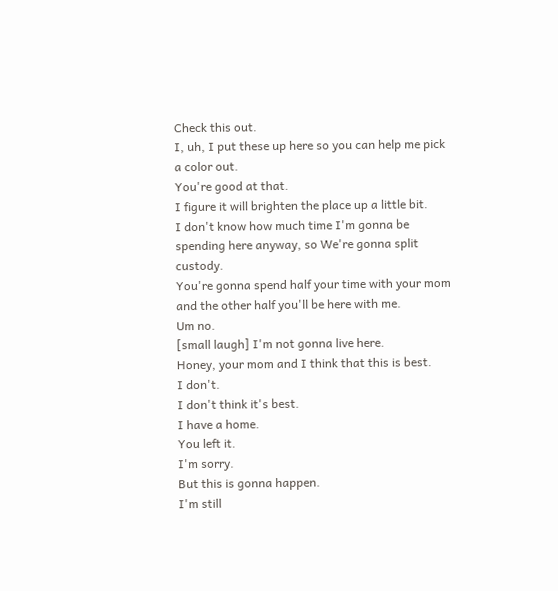Check this out.
I, uh, I put these up here so you can help me pick a color out.
You're good at that.
I figure it will brighten the place up a little bit.
I don't know how much time I'm gonna be spending here anyway, so We're gonna split custody.
You're gonna spend half your time with your mom and the other half you'll be here with me.
Um no.
[small laugh] I'm not gonna live here.
Honey, your mom and I think that this is best.
I don't.
I don't think it's best.
I have a home.
You left it.
I'm sorry.
But this is gonna happen.
I'm still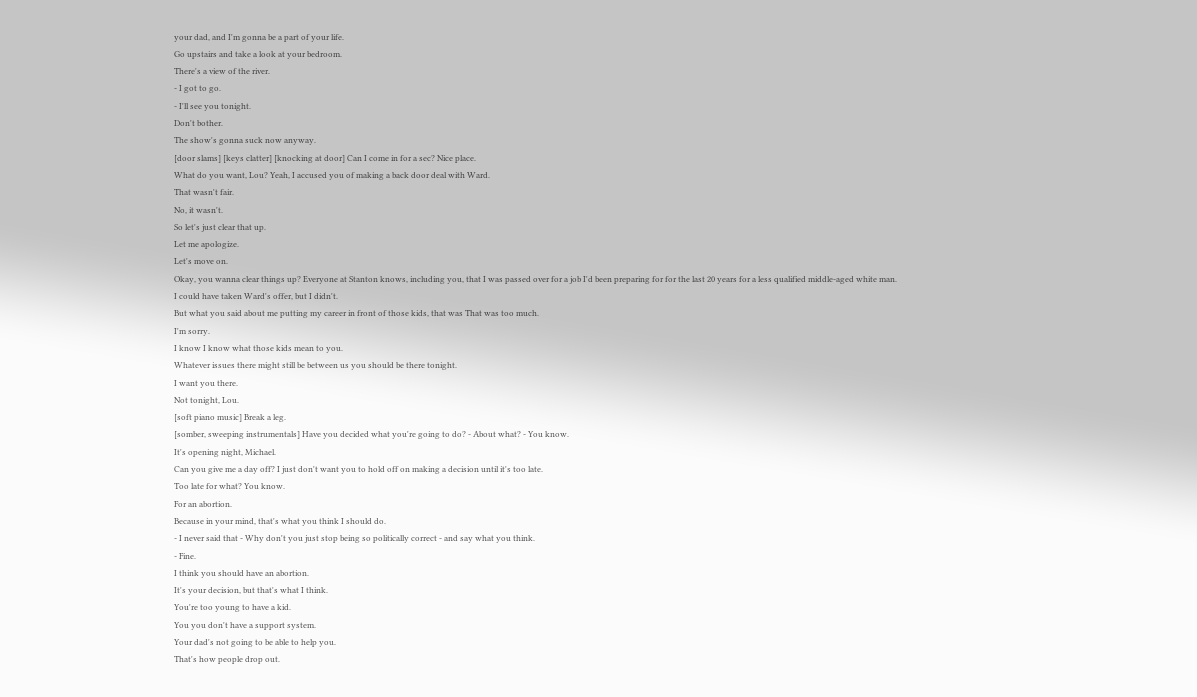your dad, and I'm gonna be a part of your life.
Go upstairs and take a look at your bedroom.
There's a view of the river.
- I got to go.
- I'll see you tonight.
Don't bother.
The show's gonna suck now anyway.
[door slams] [keys clatter] [knocking at door] Can I come in for a sec? Nice place.
What do you want, Lou? Yeah, I accused you of making a back door deal with Ward.
That wasn't fair.
No, it wasn't.
So let's just clear that up.
Let me apologize.
Let's move on.
Okay, you wanna clear things up? Everyone at Stanton knows, including you, that I was passed over for a job I'd been preparing for for the last 20 years for a less qualified middle-aged white man.
I could have taken Ward's offer, but I didn't.
But what you said about me putting my career in front of those kids, that was That was too much.
I'm sorry.
I know I know what those kids mean to you.
Whatever issues there might still be between us you should be there tonight.
I want you there.
Not tonight, Lou.
[soft piano music] Break a leg.
[somber, sweeping instrumentals] Have you decided what you're going to do? - About what? - You know.
It's opening night, Michael.
Can you give me a day off? I just don't want you to hold off on making a decision until it's too late.
Too late for what? You know.
For an abortion.
Because in your mind, that's what you think I should do.
- I never said that - Why don't you just stop being so politically correct - and say what you think.
- Fine.
I think you should have an abortion.
It's your decision, but that's what I think.
You're too young to have a kid.
You you don't have a support system.
Your dad's not going to be able to help you.
That's how people drop out.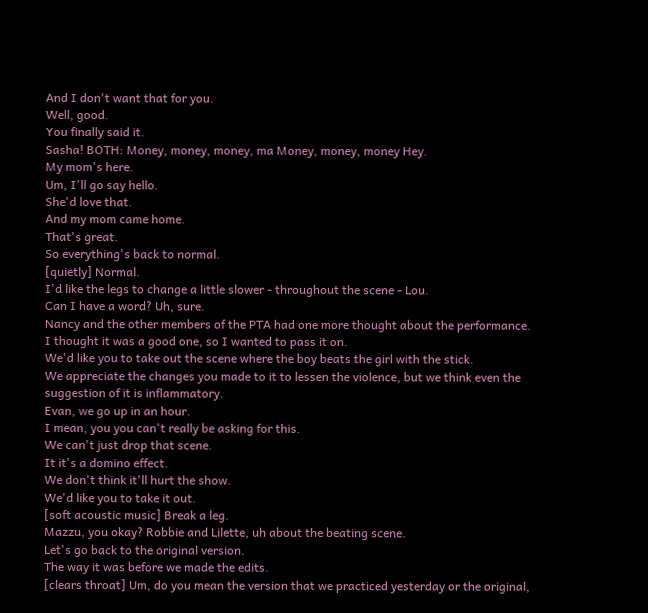And I don't want that for you.
Well, good.
You finally said it.
Sasha! BOTH: Money, money, money, ma Money, money, money Hey.
My mom's here.
Um, I'll go say hello.
She'd love that.
And my mom came home.
That's great.
So everything's back to normal.
[quietly] Normal.
I'd like the legs to change a little slower - throughout the scene - Lou.
Can I have a word? Uh, sure.
Nancy and the other members of the PTA had one more thought about the performance.
I thought it was a good one, so I wanted to pass it on.
We'd like you to take out the scene where the boy beats the girl with the stick.
We appreciate the changes you made to it to lessen the violence, but we think even the suggestion of it is inflammatory.
Evan, we go up in an hour.
I mean, you you can't really be asking for this.
We can't just drop that scene.
It it's a domino effect.
We don't think it'll hurt the show.
We'd like you to take it out.
[soft acoustic music] Break a leg.
Mazzu, you okay? Robbie and Lilette, uh about the beating scene.
Let's go back to the original version.
The way it was before we made the edits.
[clears throat] Um, do you mean the version that we practiced yesterday or the original,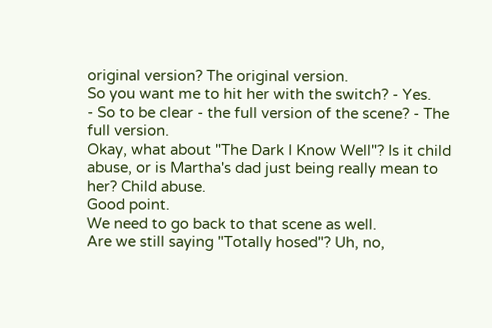original version? The original version.
So you want me to hit her with the switch? - Yes.
- So to be clear - the full version of the scene? - The full version.
Okay, what about "The Dark I Know Well"? Is it child abuse, or is Martha's dad just being really mean to her? Child abuse.
Good point.
We need to go back to that scene as well.
Are we still saying "Totally hosed"? Uh, no,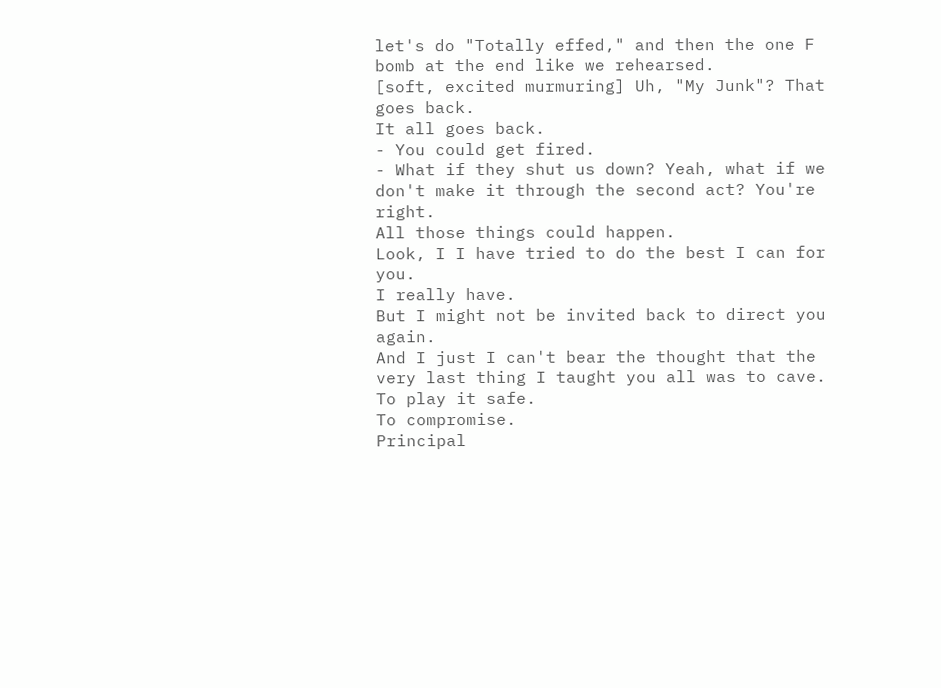let's do "Totally effed," and then the one F bomb at the end like we rehearsed.
[soft, excited murmuring] Uh, "My Junk"? That goes back.
It all goes back.
- You could get fired.
- What if they shut us down? Yeah, what if we don't make it through the second act? You're right.
All those things could happen.
Look, I I have tried to do the best I can for you.
I really have.
But I might not be invited back to direct you again.
And I just I can't bear the thought that the very last thing I taught you all was to cave.
To play it safe.
To compromise.
Principal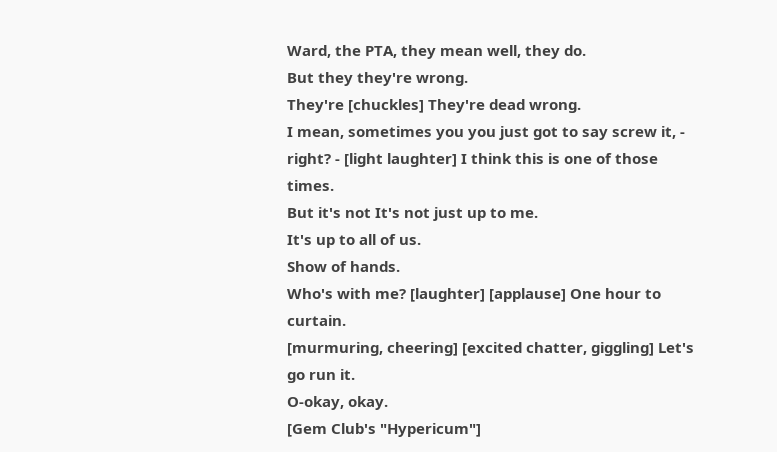Ward, the PTA, they mean well, they do.
But they they're wrong.
They're [chuckles] They're dead wrong.
I mean, sometimes you you just got to say screw it, - right? - [light laughter] I think this is one of those times.
But it's not It's not just up to me.
It's up to all of us.
Show of hands.
Who's with me? [laughter] [applause] One hour to curtain.
[murmuring, cheering] [excited chatter, giggling] Let's go run it.
O-okay, okay.
[Gem Club's "Hypericum"]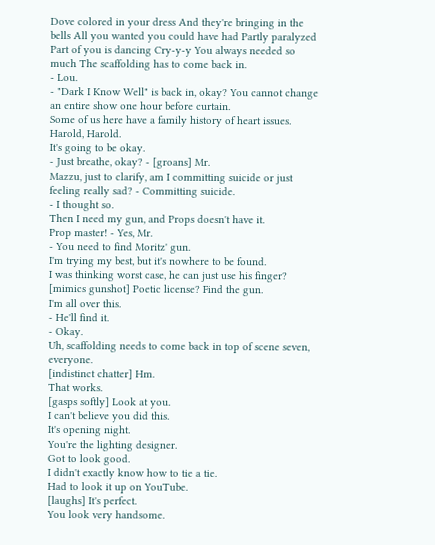Dove colored in your dress And they're bringing in the bells All you wanted you could have had Partly paralyzed Part of you is dancing Cry-y-y You always needed so much The scaffolding has to come back in.
- Lou.
- "Dark I Know Well" is back in, okay? You cannot change an entire show one hour before curtain.
Some of us here have a family history of heart issues.
Harold, Harold.
It's going to be okay.
- Just breathe, okay? - [groans] Mr.
Mazzu, just to clarify, am I committing suicide or just feeling really sad? - Committing suicide.
- I thought so.
Then I need my gun, and Props doesn't have it.
Prop master! - Yes, Mr.
- You need to find Moritz' gun.
I'm trying my best, but it's nowhere to be found.
I was thinking worst case, he can just use his finger? [mimics gunshot] Poetic license? Find the gun.
I'm all over this.
- He'll find it.
- Okay.
Uh, scaffolding needs to come back in top of scene seven, everyone.
[indistinct chatter] Hm.
That works.
[gasps softly] Look at you.
I can't believe you did this.
It's opening night.
You're the lighting designer.
Got to look good.
I didn't exactly know how to tie a tie.
Had to look it up on YouTube.
[laughs] It's perfect.
You look very handsome.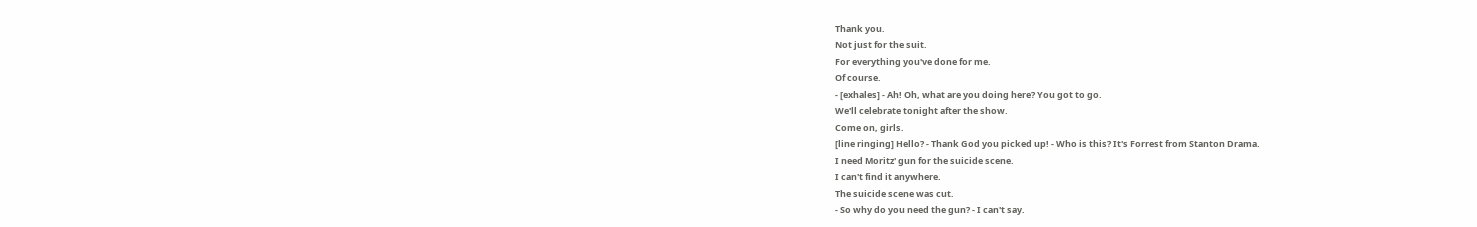Thank you.
Not just for the suit.
For everything you've done for me.
Of course.
- [exhales] - Ah! Oh, what are you doing here? You got to go.
We'll celebrate tonight after the show.
Come on, girls.
[line ringing] Hello? - Thank God you picked up! - Who is this? It's Forrest from Stanton Drama.
I need Moritz' gun for the suicide scene.
I can't find it anywhere.
The suicide scene was cut.
- So why do you need the gun? - I can't say.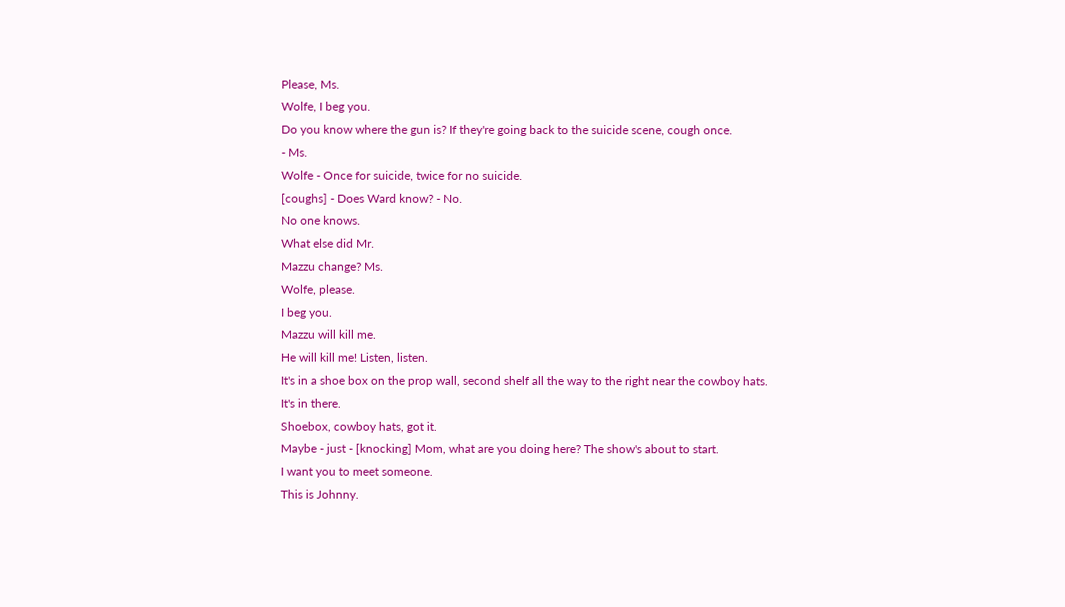Please, Ms.
Wolfe, I beg you.
Do you know where the gun is? If they're going back to the suicide scene, cough once.
- Ms.
Wolfe - Once for suicide, twice for no suicide.
[coughs] - Does Ward know? - No.
No one knows.
What else did Mr.
Mazzu change? Ms.
Wolfe, please.
I beg you.
Mazzu will kill me.
He will kill me! Listen, listen.
It's in a shoe box on the prop wall, second shelf all the way to the right near the cowboy hats.
It's in there.
Shoebox, cowboy hats, got it.
Maybe - just - [knocking] Mom, what are you doing here? The show's about to start.
I want you to meet someone.
This is Johnny.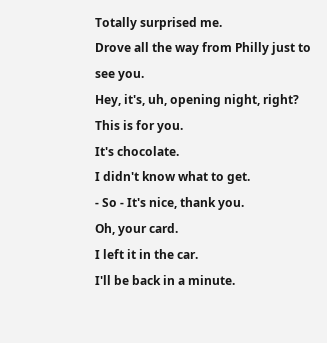Totally surprised me.
Drove all the way from Philly just to see you.
Hey, it's, uh, opening night, right? This is for you.
It's chocolate.
I didn't know what to get.
- So - It's nice, thank you.
Oh, your card.
I left it in the car.
I'll be back in a minute.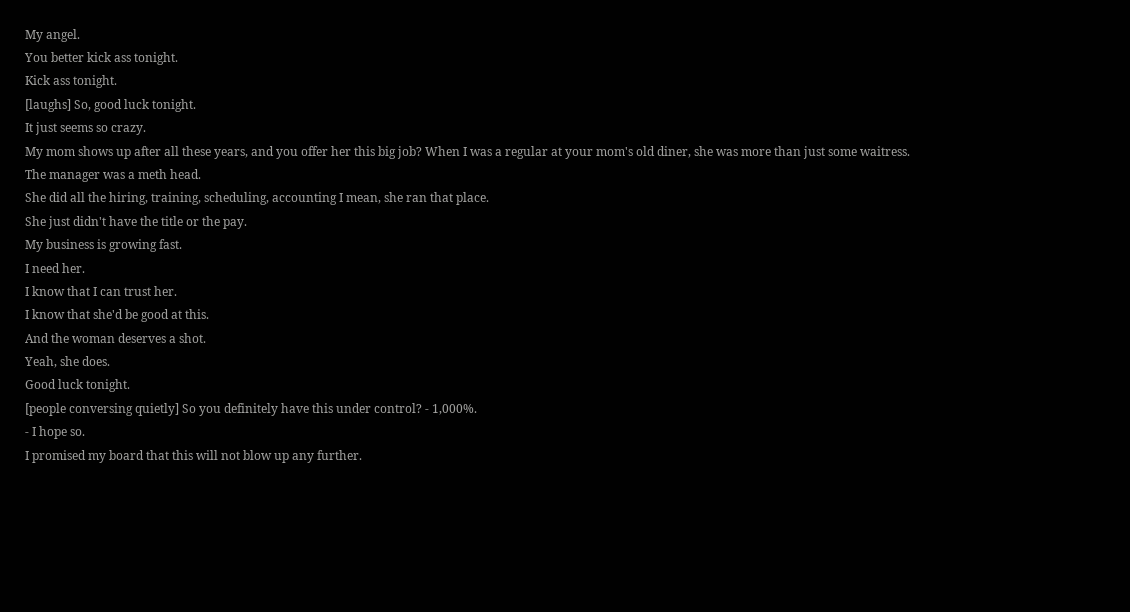My angel.
You better kick ass tonight.
Kick ass tonight.
[laughs] So, good luck tonight.
It just seems so crazy.
My mom shows up after all these years, and you offer her this big job? When I was a regular at your mom's old diner, she was more than just some waitress.
The manager was a meth head.
She did all the hiring, training, scheduling, accounting I mean, she ran that place.
She just didn't have the title or the pay.
My business is growing fast.
I need her.
I know that I can trust her.
I know that she'd be good at this.
And the woman deserves a shot.
Yeah, she does.
Good luck tonight.
[people conversing quietly] So you definitely have this under control? - 1,000%.
- I hope so.
I promised my board that this will not blow up any further.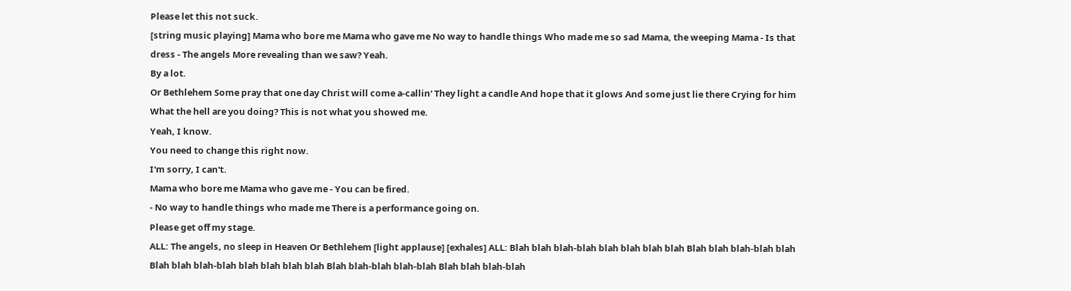Please let this not suck.
[string music playing] Mama who bore me Mama who gave me No way to handle things Who made me so sad Mama, the weeping Mama - Is that dress - The angels More revealing than we saw? Yeah.
By a lot.
Or Bethlehem Some pray that one day Christ will come a-callin' They light a candle And hope that it glows And some just lie there Crying for him What the hell are you doing? This is not what you showed me.
Yeah, I know.
You need to change this right now.
I'm sorry, I can't.
Mama who bore me Mama who gave me - You can be fired.
- No way to handle things who made me There is a performance going on.
Please get off my stage.
ALL: The angels, no sleep in Heaven Or Bethlehem [light applause] [exhales] ALL: Blah blah blah-blah blah blah blah blah Blah blah blah-blah blah Blah blah blah-blah blah blah blah blah Blah blah-blah blah-blah Blah blah blah-blah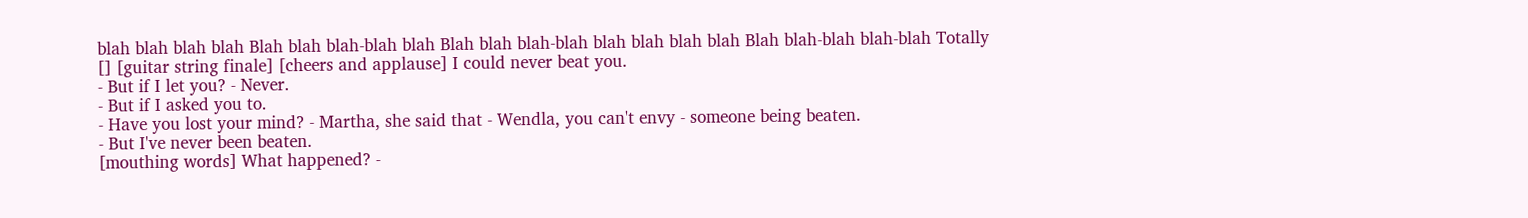blah blah blah blah Blah blah blah-blah blah Blah blah blah-blah blah blah blah blah Blah blah-blah blah-blah Totally [] [guitar string finale] [cheers and applause] I could never beat you.
- But if I let you? - Never.
- But if I asked you to.
- Have you lost your mind? - Martha, she said that - Wendla, you can't envy - someone being beaten.
- But I've never been beaten.
[mouthing words] What happened? -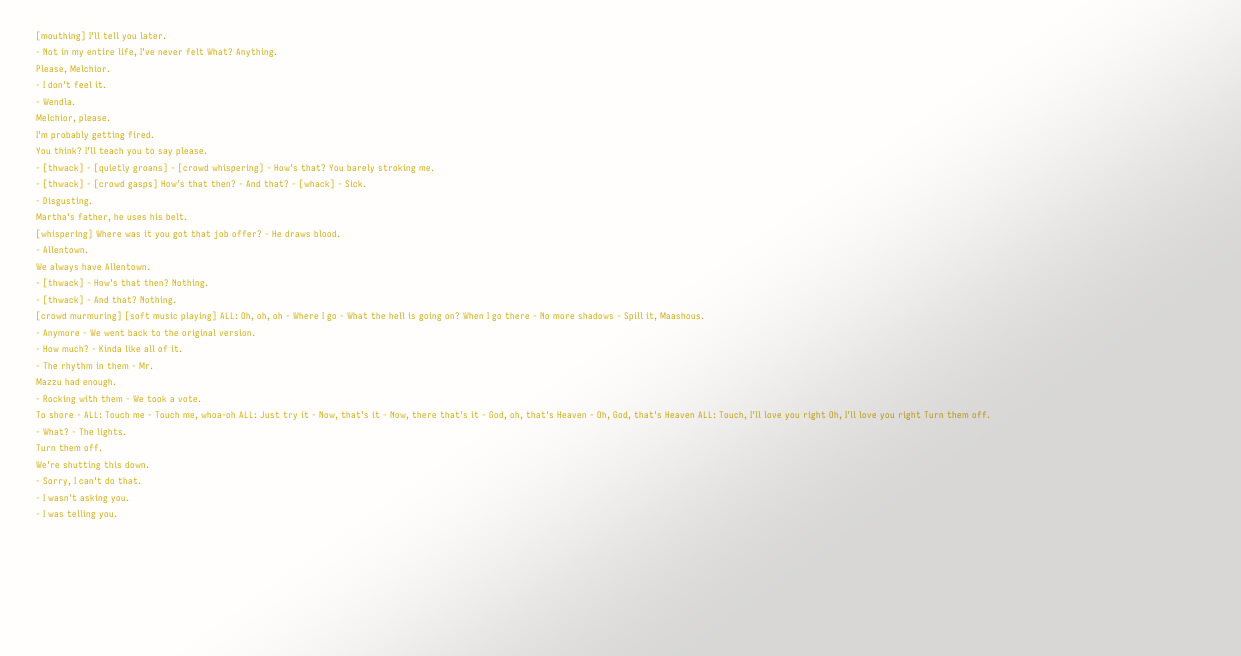[mouthing] I'll tell you later.
- Not in my entire life, I've never felt What? Anything.
Please, Melchior.
- I don't feel it.
- Wendla.
Melchior, please.
I'm probably getting fired.
You think? I'll teach you to say please.
- [thwack] - [quietly groans] - [crowd whispering] - How's that? You barely stroking me.
- [thwack] - [crowd gasps] How's that then? - And that? - [whack] - Sick.
- Disgusting.
Martha's father, he uses his belt.
[whispering] Where was it you got that job offer? - He draws blood.
- Allentown.
We always have Allentown.
- [thwack] - How's that then? Nothing.
- [thwack] - And that? Nothing.
[crowd murmuring] [soft music playing] ALL: Oh, oh, oh - Where I go - What the hell is going on? When I go there - No more shadows - Spill it, Maashous.
- Anymore - We went back to the original version.
- How much? - Kinda like all of it.
- The rhythm in them - Mr.
Mazzu had enough.
- Rocking with them - We took a vote.
To shore - ALL: Touch me - Touch me, whoa-oh ALL: Just try it - Now, that's it - Now, there that's it - God, oh, that's Heaven - Oh, God, that's Heaven ALL: Touch, I'll love you right Oh, I'll love you right Turn them off.
- What? - The lights.
Turn them off.
We're shutting this down.
- Sorry, I can't do that.
- I wasn't asking you.
- I was telling you.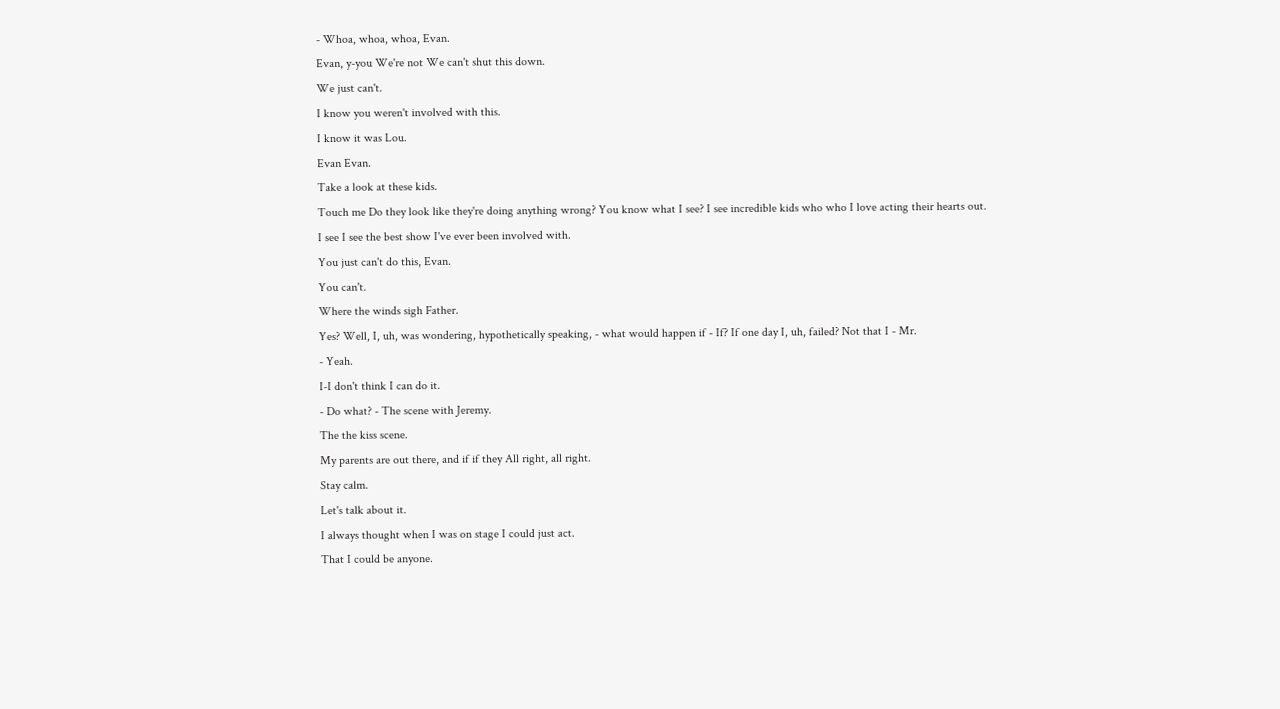- Whoa, whoa, whoa, Evan.
Evan, y-you We're not We can't shut this down.
We just can't.
I know you weren't involved with this.
I know it was Lou.
Evan Evan.
Take a look at these kids.
Touch me Do they look like they're doing anything wrong? You know what I see? I see incredible kids who who I love acting their hearts out.
I see I see the best show I've ever been involved with.
You just can't do this, Evan.
You can't.
Where the winds sigh Father.
Yes? Well, I, uh, was wondering, hypothetically speaking, - what would happen if - If? If one day I, uh, failed? Not that I - Mr.
- Yeah.
I-I don't think I can do it.
- Do what? - The scene with Jeremy.
The the kiss scene.
My parents are out there, and if if they All right, all right.
Stay calm.
Let's talk about it.
I always thought when I was on stage I could just act.
That I could be anyone.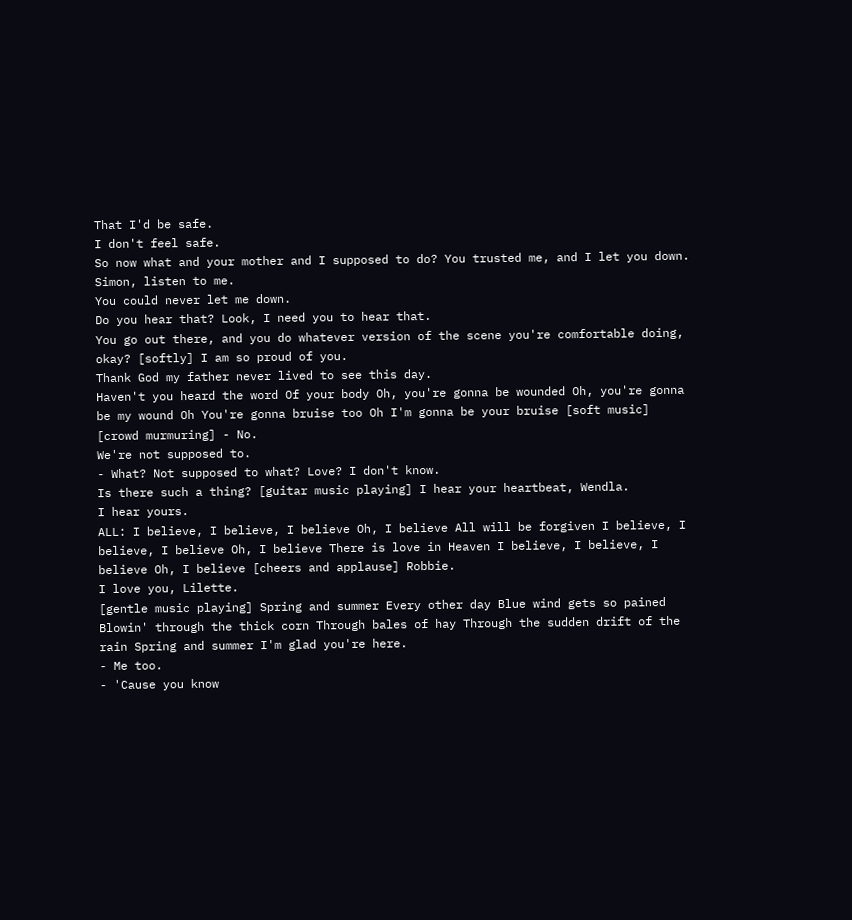That I'd be safe.
I don't feel safe.
So now what and your mother and I supposed to do? You trusted me, and I let you down.
Simon, listen to me.
You could never let me down.
Do you hear that? Look, I need you to hear that.
You go out there, and you do whatever version of the scene you're comfortable doing, okay? [softly] I am so proud of you.
Thank God my father never lived to see this day.
Haven't you heard the word Of your body Oh, you're gonna be wounded Oh, you're gonna be my wound Oh You're gonna bruise too Oh I'm gonna be your bruise [soft music] [crowd murmuring] - No.
We're not supposed to.
- What? Not supposed to what? Love? I don't know.
Is there such a thing? [guitar music playing] I hear your heartbeat, Wendla.
I hear yours.
ALL: I believe, I believe, I believe Oh, I believe All will be forgiven I believe, I believe, I believe Oh, I believe There is love in Heaven I believe, I believe, I believe Oh, I believe [cheers and applause] Robbie.
I love you, Lilette.
[gentle music playing] Spring and summer Every other day Blue wind gets so pained Blowin' through the thick corn Through bales of hay Through the sudden drift of the rain Spring and summer I'm glad you're here.
- Me too.
- 'Cause you know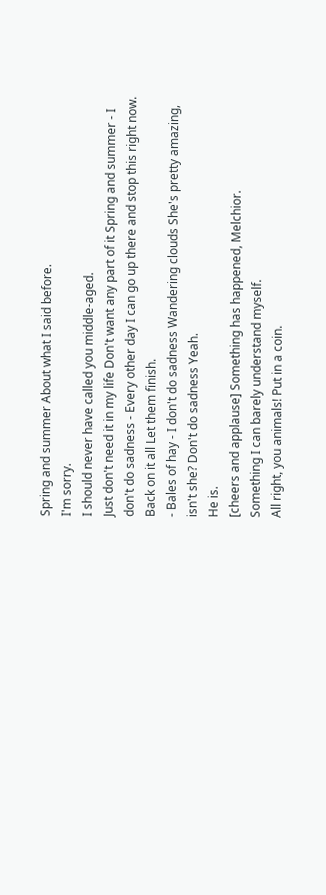Spring and summer About what I said before.
I'm sorry.
I should never have called you middle-aged.
Just don't need it in my life Don't want any part of it Spring and summer - I don't do sadness - Every other day I can go up there and stop this right now.
Back on it all Let them finish.
- Bales of hay - I don't do sadness Wandering clouds She's pretty amazing, isn't she? Don't do sadness Yeah.
He is.
[cheers and applause] Something has happened, Melchior.
Something I can barely understand myself.
All right, you animals! Put in a coin.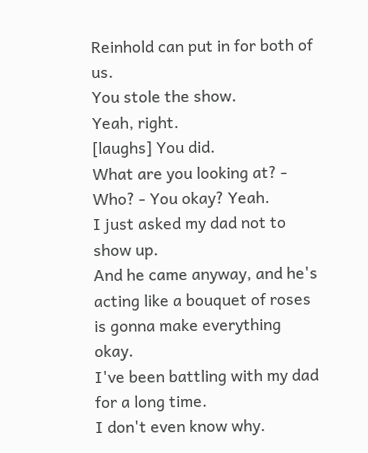Reinhold can put in for both of us.
You stole the show.
Yeah, right.
[laughs] You did.
What are you looking at? - Who? - You okay? Yeah.
I just asked my dad not to show up.
And he came anyway, and he's acting like a bouquet of roses is gonna make everything okay.
I've been battling with my dad for a long time.
I don't even know why.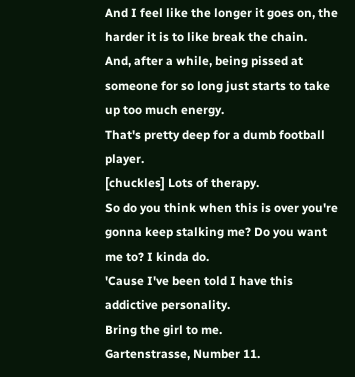And I feel like the longer it goes on, the harder it is to like break the chain.
And, after a while, being pissed at someone for so long just starts to take up too much energy.
That's pretty deep for a dumb football player.
[chuckles] Lots of therapy.
So do you think when this is over you're gonna keep stalking me? Do you want me to? I kinda do.
'Cause I've been told I have this addictive personality.
Bring the girl to me.
Gartenstrasse, Number 11.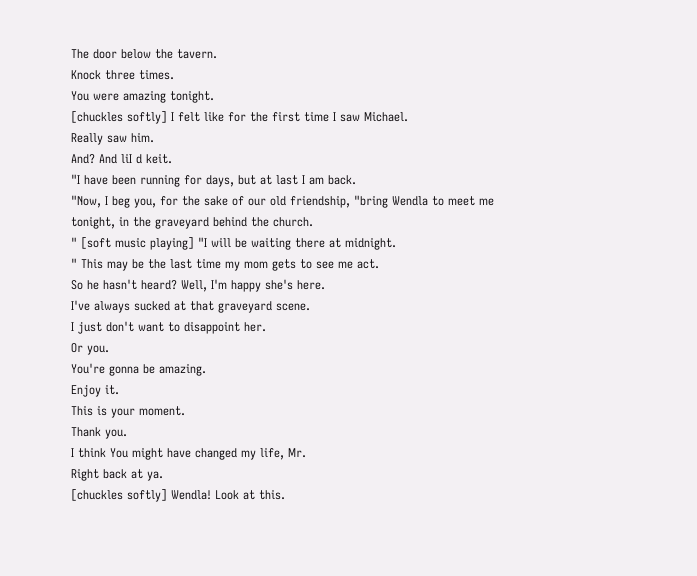The door below the tavern.
Knock three times.
You were amazing tonight.
[chuckles softly] I felt like for the first time I saw Michael.
Really saw him.
And? And liI d keit.
"I have been running for days, but at last I am back.
"Now, I beg you, for the sake of our old friendship, "bring Wendla to meet me tonight, in the graveyard behind the church.
" [soft music playing] "I will be waiting there at midnight.
" This may be the last time my mom gets to see me act.
So he hasn't heard? Well, I'm happy she's here.
I've always sucked at that graveyard scene.
I just don't want to disappoint her.
Or you.
You're gonna be amazing.
Enjoy it.
This is your moment.
Thank you.
I think You might have changed my life, Mr.
Right back at ya.
[chuckles softly] Wendla! Look at this.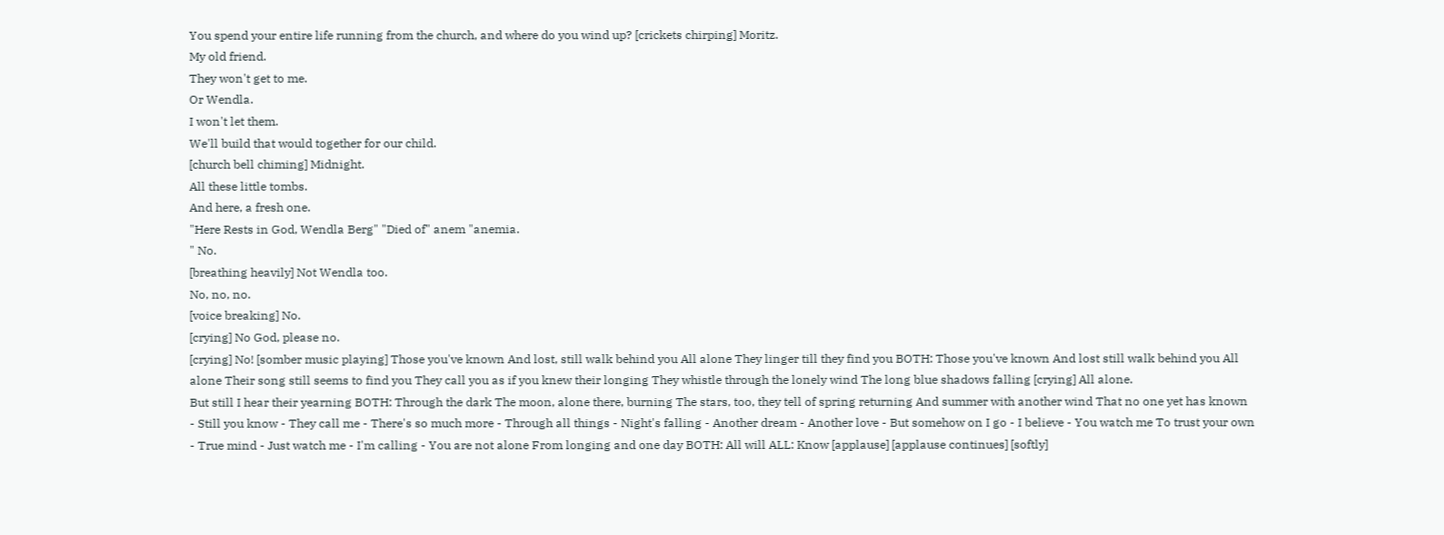You spend your entire life running from the church, and where do you wind up? [crickets chirping] Moritz.
My old friend.
They won't get to me.
Or Wendla.
I won't let them.
We'll build that would together for our child.
[church bell chiming] Midnight.
All these little tombs.
And here, a fresh one.
"Here Rests in God, Wendla Berg" "Died of" anem "anemia.
" No.
[breathing heavily] Not Wendla too.
No, no, no.
[voice breaking] No.
[crying] No God, please no.
[crying] No! [somber music playing] Those you've known And lost, still walk behind you All alone They linger till they find you BOTH: Those you've known And lost still walk behind you All alone Their song still seems to find you They call you as if you knew their longing They whistle through the lonely wind The long blue shadows falling [crying] All alone.
But still I hear their yearning BOTH: Through the dark The moon, alone there, burning The stars, too, they tell of spring returning And summer with another wind That no one yet has known - Still you know - They call me - There's so much more - Through all things - Night's falling - Another dream - Another love - But somehow on I go - I believe - You watch me To trust your own - True mind - Just watch me - I'm calling - You are not alone From longing and one day BOTH: All will ALL: Know [applause] [applause continues] [softly]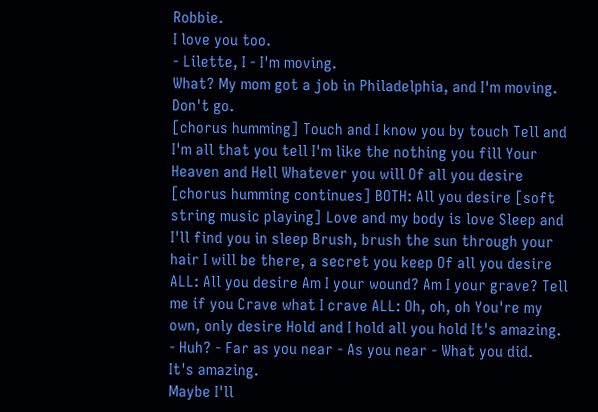Robbie.
I love you too.
- Lilette, I - I'm moving.
What? My mom got a job in Philadelphia, and I'm moving.
Don't go.
[chorus humming] Touch and I know you by touch Tell and I'm all that you tell I'm like the nothing you fill Your Heaven and Hell Whatever you will Of all you desire [chorus humming continues] BOTH: All you desire [soft string music playing] Love and my body is love Sleep and I'll find you in sleep Brush, brush the sun through your hair I will be there, a secret you keep Of all you desire ALL: All you desire Am I your wound? Am I your grave? Tell me if you Crave what I crave ALL: Oh, oh, oh You're my own, only desire Hold and I hold all you hold It's amazing.
- Huh? - Far as you near - As you near - What you did.
It's amazing.
Maybe I'll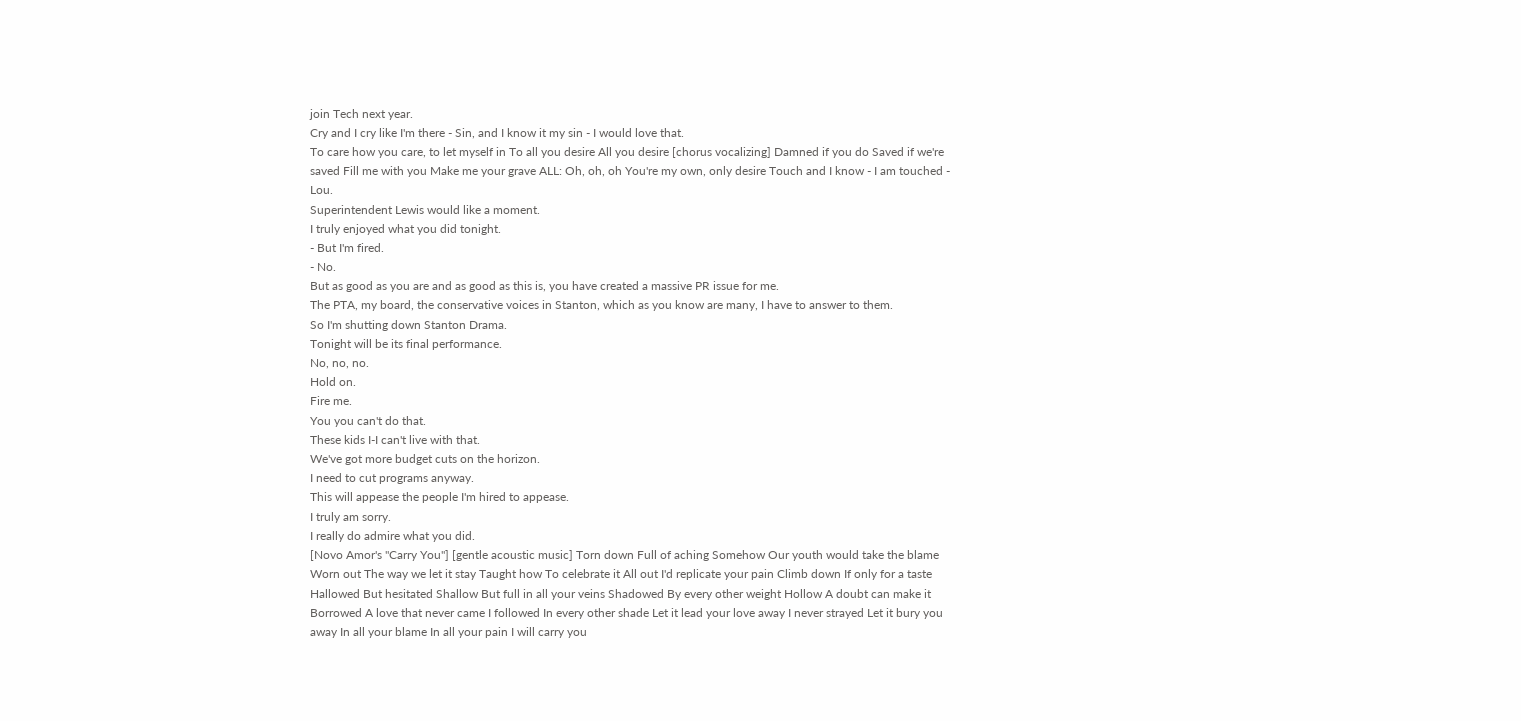join Tech next year.
Cry and I cry like I'm there - Sin, and I know it my sin - I would love that.
To care how you care, to let myself in To all you desire All you desire [chorus vocalizing] Damned if you do Saved if we're saved Fill me with you Make me your grave ALL: Oh, oh, oh You're my own, only desire Touch and I know - I am touched - Lou.
Superintendent Lewis would like a moment.
I truly enjoyed what you did tonight.
- But I'm fired.
- No.
But as good as you are and as good as this is, you have created a massive PR issue for me.
The PTA, my board, the conservative voices in Stanton, which as you know are many, I have to answer to them.
So I'm shutting down Stanton Drama.
Tonight will be its final performance.
No, no, no.
Hold on.
Fire me.
You you can't do that.
These kids I-I can't live with that.
We've got more budget cuts on the horizon.
I need to cut programs anyway.
This will appease the people I'm hired to appease.
I truly am sorry.
I really do admire what you did.
[Novo Amor's "Carry You"] [gentle acoustic music] Torn down Full of aching Somehow Our youth would take the blame Worn out The way we let it stay Taught how To celebrate it All out I'd replicate your pain Climb down If only for a taste Hallowed But hesitated Shallow But full in all your veins Shadowed By every other weight Hollow A doubt can make it Borrowed A love that never came I followed In every other shade Let it lead your love away I never strayed Let it bury you away In all your blame In all your pain I will carry you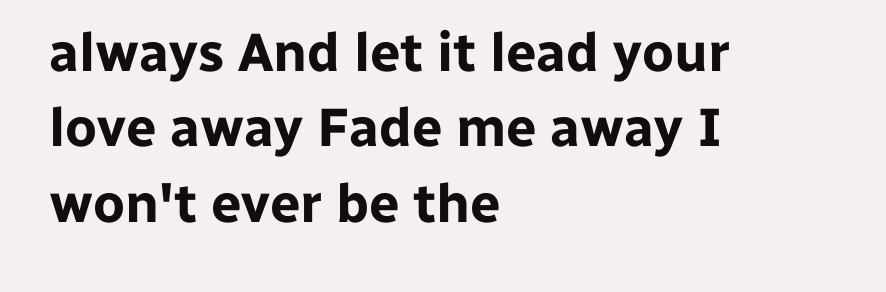always And let it lead your love away Fade me away I won't ever be the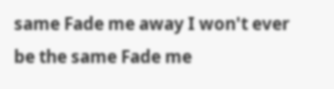same Fade me away I won't ever be the same Fade me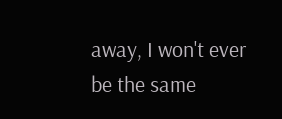away, I won't ever be the same